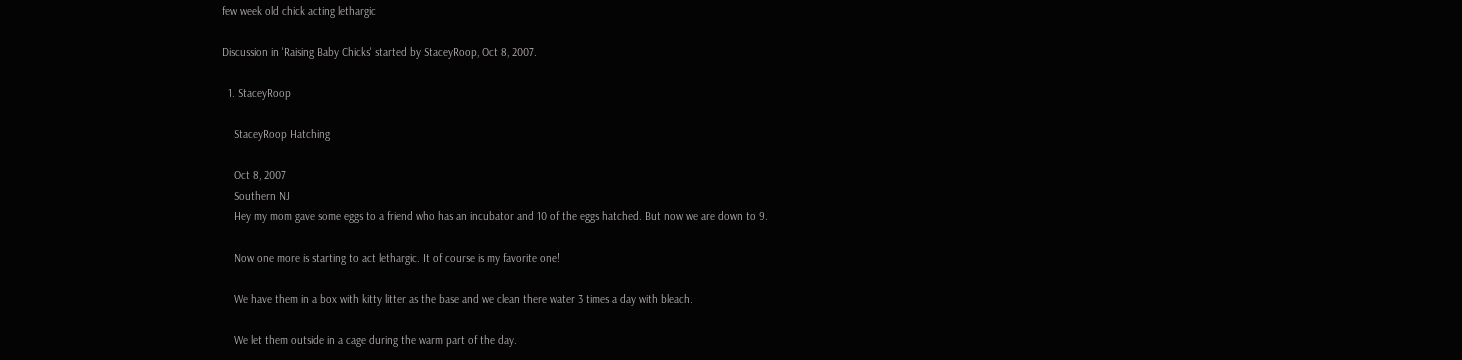few week old chick acting lethargic

Discussion in 'Raising Baby Chicks' started by StaceyRoop, Oct 8, 2007.

  1. StaceyRoop

    StaceyRoop Hatching

    Oct 8, 2007
    Southern NJ
    Hey my mom gave some eggs to a friend who has an incubator and 10 of the eggs hatched. But now we are down to 9.

    Now one more is starting to act lethargic. It of course is my favorite one!

    We have them in a box with kitty litter as the base and we clean there water 3 times a day with bleach.

    We let them outside in a cage during the warm part of the day.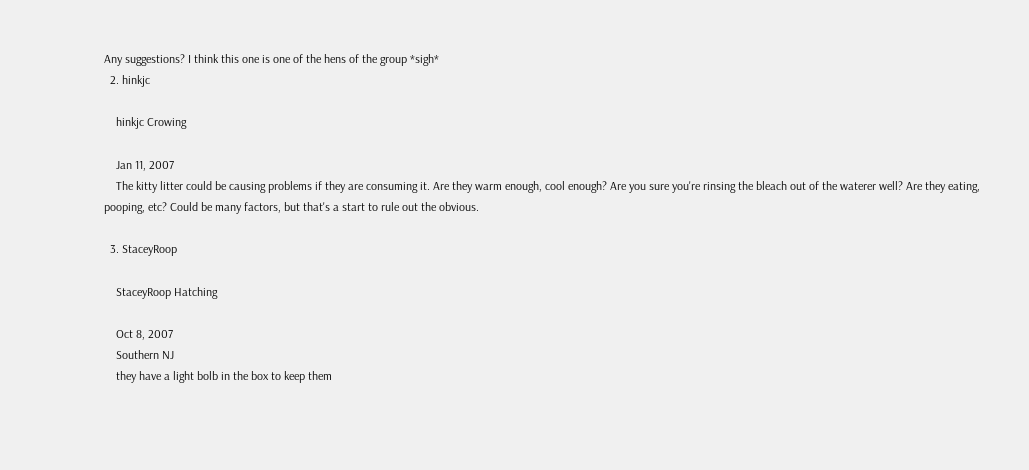Any suggestions? I think this one is one of the hens of the group *sigh*
  2. hinkjc

    hinkjc Crowing

    Jan 11, 2007
    The kitty litter could be causing problems if they are consuming it. Are they warm enough, cool enough? Are you sure you're rinsing the bleach out of the waterer well? Are they eating, pooping, etc? Could be many factors, but that's a start to rule out the obvious.

  3. StaceyRoop

    StaceyRoop Hatching

    Oct 8, 2007
    Southern NJ
    they have a light bolb in the box to keep them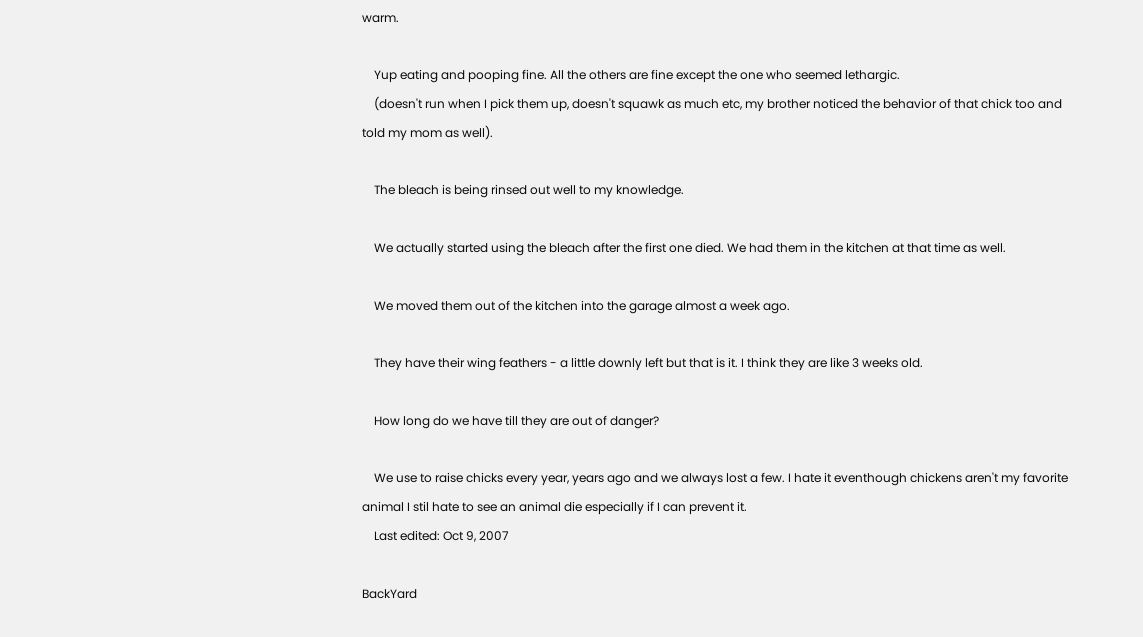warm.

    Yup eating and pooping fine. All the others are fine except the one who seemed lethargic.
    (doesn't run when I pick them up, doesn't squawk as much etc, my brother noticed the behavior of that chick too and told my mom as well).

    The bleach is being rinsed out well to my knowledge.

    We actually started using the bleach after the first one died. We had them in the kitchen at that time as well.

    We moved them out of the kitchen into the garage almost a week ago.

    They have their wing feathers - a little downly left but that is it. I think they are like 3 weeks old.

    How long do we have till they are out of danger?

    We use to raise chicks every year, years ago and we always lost a few. I hate it eventhough chickens aren't my favorite animal I stil hate to see an animal die especially if I can prevent it.
    Last edited: Oct 9, 2007

BackYard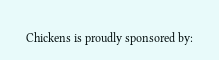Chickens is proudly sponsored by: